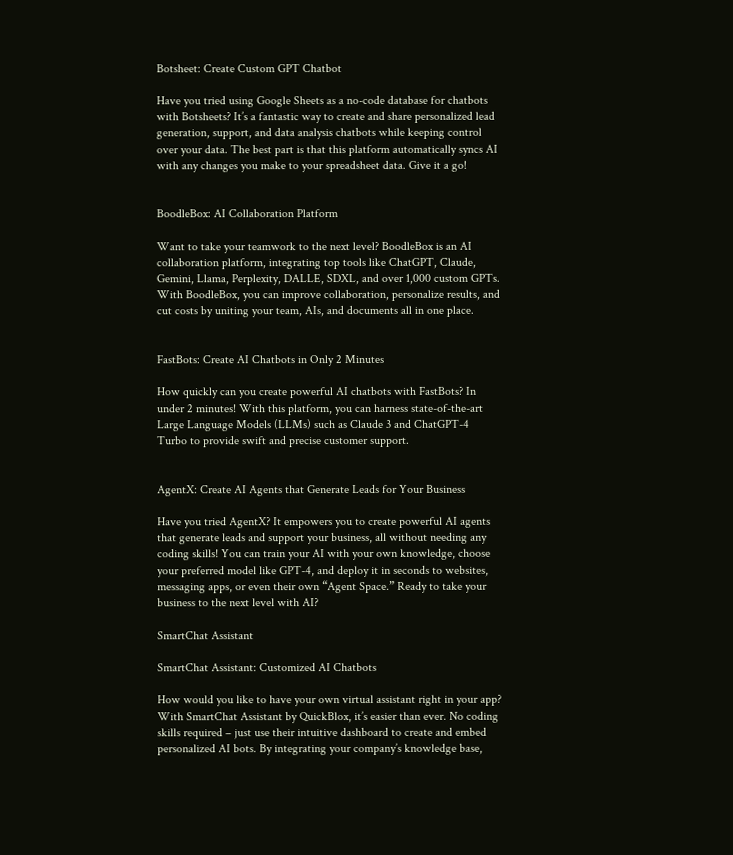Botsheet: Create Custom GPT Chatbot

Have you tried using Google Sheets as a no-code database for chatbots with Botsheets? It’s a fantastic way to create and share personalized lead generation, support, and data analysis chatbots while keeping control over your data. The best part is that this platform automatically syncs AI with any changes you make to your spreadsheet data. Give it a go!


BoodleBox: AI Collaboration Platform

Want to take your teamwork to the next level? BoodleBox is an AI collaboration platform, integrating top tools like ChatGPT, Claude, Gemini, Llama, Perplexity, DALLE, SDXL, and over 1,000 custom GPTs. With BoodleBox, you can improve collaboration, personalize results, and cut costs by uniting your team, AIs, and documents all in one place.


FastBots: Create AI Chatbots in Only 2 Minutes

How quickly can you create powerful AI chatbots with FastBots? In under 2 minutes! With this platform, you can harness state-of-the-art Large Language Models (LLMs) such as Claude 3 and ChatGPT-4 Turbo to provide swift and precise customer support.


AgentX: Create AI Agents that Generate Leads for Your Business

Have you tried AgentX? It empowers you to create powerful AI agents that generate leads and support your business, all without needing any coding skills! You can train your AI with your own knowledge, choose your preferred model like GPT-4, and deploy it in seconds to websites, messaging apps, or even their own “Agent Space.” Ready to take your business to the next level with AI?

SmartChat Assistant

SmartChat Assistant: Customized AI Chatbots

How would you like to have your own virtual assistant right in your app? With SmartChat Assistant by QuickBlox, it’s easier than ever. No coding skills required – just use their intuitive dashboard to create and embed personalized AI bots. By integrating your company’s knowledge base,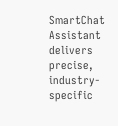SmartChat Assistant delivers precise, industry-specific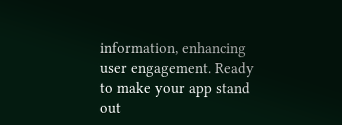information, enhancing user engagement. Ready to make your app stand out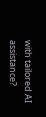with tailored AI assistance?